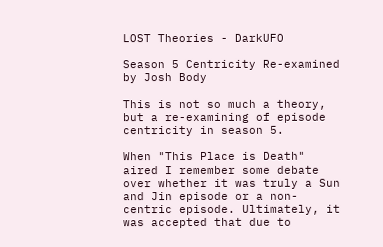LOST Theories - DarkUFO

Season 5 Centricity Re-examined by Josh Body

This is not so much a theory, but a re-examining of episode centricity in season 5.

When "This Place is Death" aired I remember some debate over whether it was truly a Sun and Jin episode or a non-centric episode. Ultimately, it was accepted that due to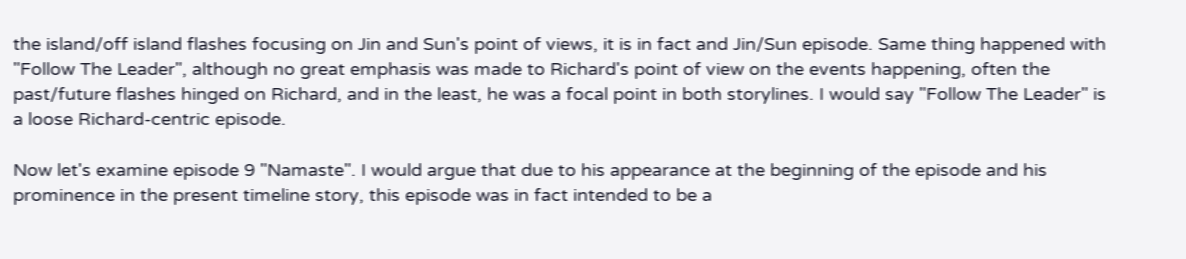the island/off island flashes focusing on Jin and Sun's point of views, it is in fact and Jin/Sun episode. Same thing happened with "Follow The Leader", although no great emphasis was made to Richard's point of view on the events happening, often the past/future flashes hinged on Richard, and in the least, he was a focal point in both storylines. I would say "Follow The Leader" is a loose Richard-centric episode.

Now let's examine episode 9 "Namaste". I would argue that due to his appearance at the beginning of the episode and his prominence in the present timeline story, this episode was in fact intended to be a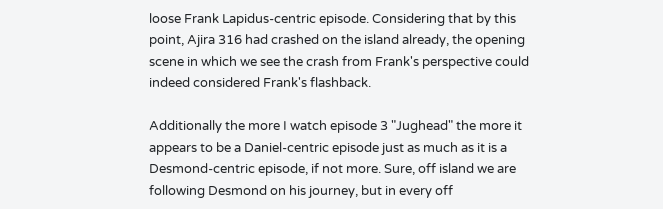loose Frank Lapidus-centric episode. Considering that by this point, Ajira 316 had crashed on the island already, the opening scene in which we see the crash from Frank's perspective could indeed considered Frank's flashback.

Additionally the more I watch episode 3 "Jughead" the more it appears to be a Daniel-centric episode just as much as it is a Desmond-centric episode, if not more. Sure, off island we are following Desmond on his journey, but in every off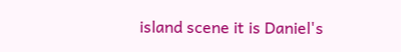island scene it is Daniel's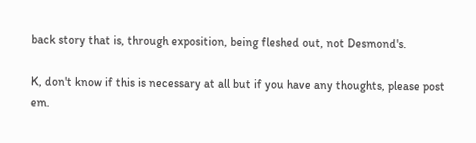back story that is, through exposition, being fleshed out, not Desmond's.

K, don't know if this is necessary at all but if you have any thoughts, please post em.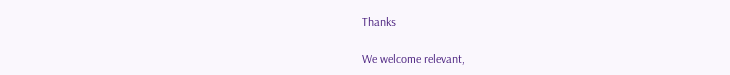Thanks

We welcome relevant,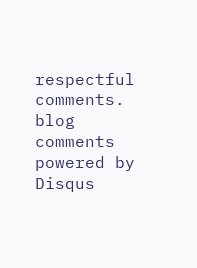respectful comments.
blog comments powered by Disqus